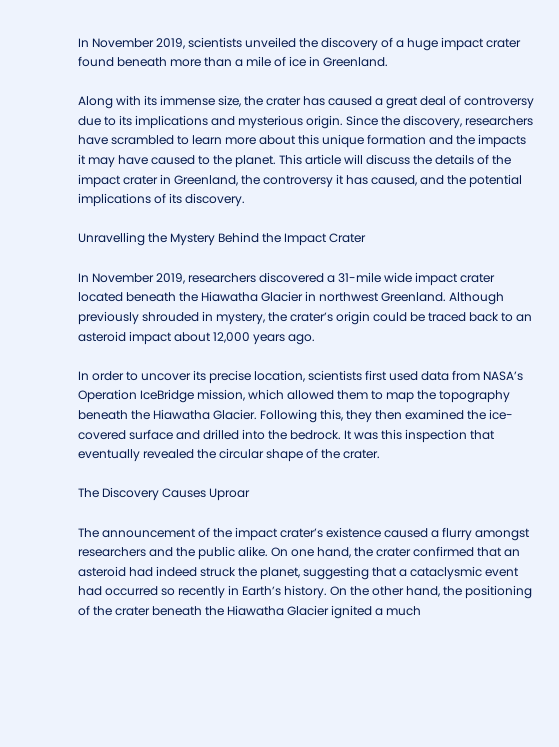In November 2019, scientists unveiled the discovery of a huge impact crater found beneath more than a mile of ice in Greenland.

Along with its immense size, the crater has caused a great deal of controversy due to its implications and mysterious origin. Since the discovery, researchers have scrambled to learn more about this unique formation and the impacts it may have caused to the planet. This article will discuss the details of the impact crater in Greenland, the controversy it has caused, and the potential implications of its discovery.

Unravelling the Mystery Behind the Impact Crater

In November 2019, researchers discovered a 31-mile wide impact crater located beneath the Hiawatha Glacier in northwest Greenland. Although previously shrouded in mystery, the crater’s origin could be traced back to an asteroid impact about 12,000 years ago.

In order to uncover its precise location, scientists first used data from NASA’s Operation IceBridge mission, which allowed them to map the topography beneath the Hiawatha Glacier. Following this, they then examined the ice-covered surface and drilled into the bedrock. It was this inspection that eventually revealed the circular shape of the crater.

The Discovery Causes Uproar

The announcement of the impact crater’s existence caused a flurry amongst researchers and the public alike. On one hand, the crater confirmed that an asteroid had indeed struck the planet, suggesting that a cataclysmic event had occurred so recently in Earth’s history. On the other hand, the positioning of the crater beneath the Hiawatha Glacier ignited a much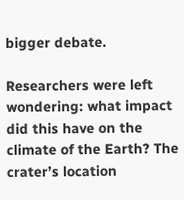bigger debate.

Researchers were left wondering: what impact did this have on the climate of the Earth? The crater’s location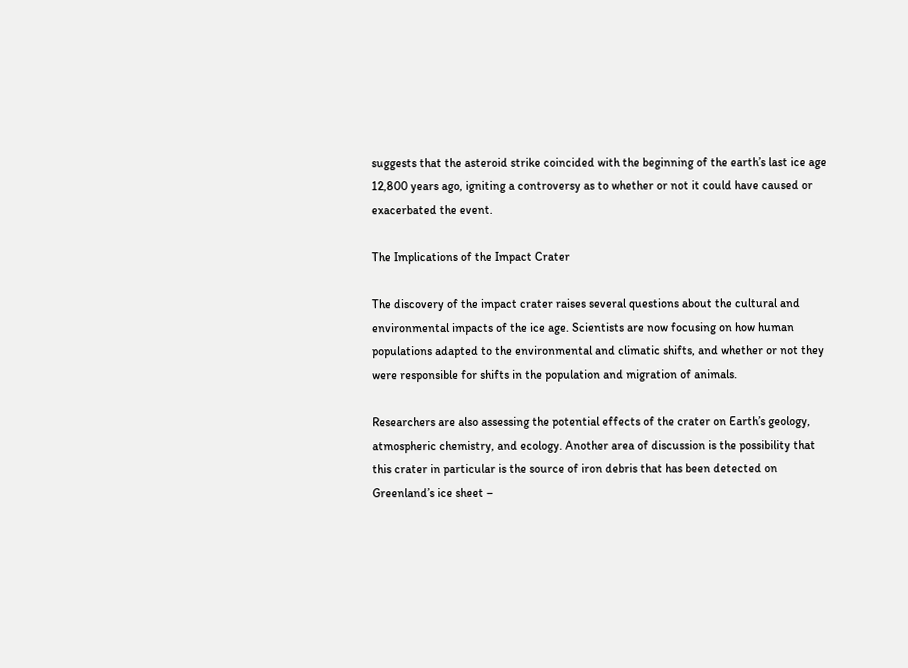suggests that the asteroid strike coincided with the beginning of the earth’s last ice age 12,800 years ago, igniting a controversy as to whether or not it could have caused or exacerbated the event.

The Implications of the Impact Crater

The discovery of the impact crater raises several questions about the cultural and environmental impacts of the ice age. Scientists are now focusing on how human populations adapted to the environmental and climatic shifts, and whether or not they were responsible for shifts in the population and migration of animals.

Researchers are also assessing the potential effects of the crater on Earth’s geology, atmospheric chemistry, and ecology. Another area of discussion is the possibility that this crater in particular is the source of iron debris that has been detected on Greenland’s ice sheet –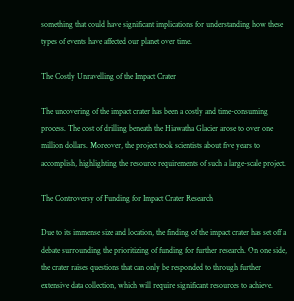something that could have significant implications for understanding how these types of events have affected our planet over time.

The Costly Unravelling of the Impact Crater

The uncovering of the impact crater has been a costly and time-consuming process. The cost of drilling beneath the Hiawatha Glacier arose to over one million dollars. Moreover, the project took scientists about five years to accomplish, highlighting the resource requirements of such a large-scale project.

The Controversy of Funding for Impact Crater Research

Due to its immense size and location, the finding of the impact crater has set off a debate surrounding the prioritizing of funding for further research. On one side, the crater raises questions that can only be responded to through further extensive data collection, which will require significant resources to achieve.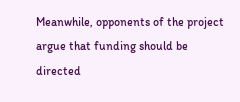Meanwhile, opponents of the project argue that funding should be directed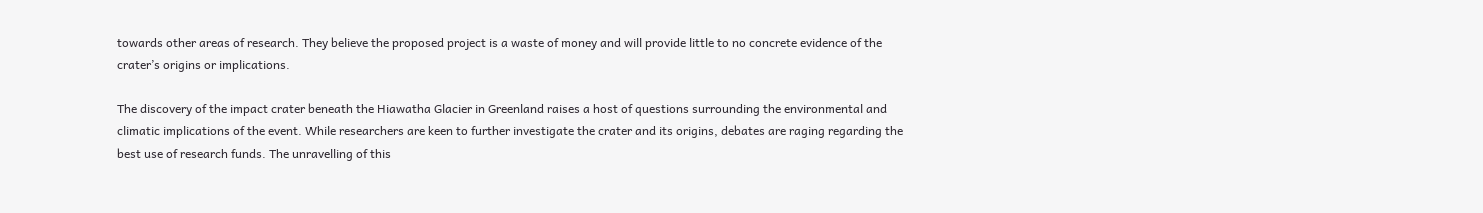towards other areas of research. They believe the proposed project is a waste of money and will provide little to no concrete evidence of the crater’s origins or implications.

The discovery of the impact crater beneath the Hiawatha Glacier in Greenland raises a host of questions surrounding the environmental and climatic implications of the event. While researchers are keen to further investigate the crater and its origins, debates are raging regarding the best use of research funds. The unravelling of this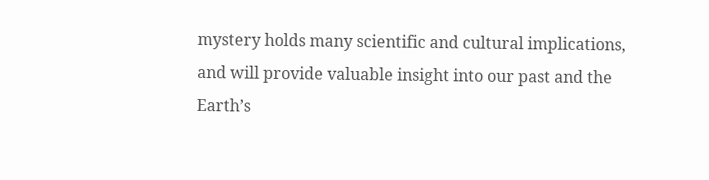mystery holds many scientific and cultural implications, and will provide valuable insight into our past and the Earth’s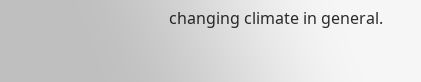changing climate in general.